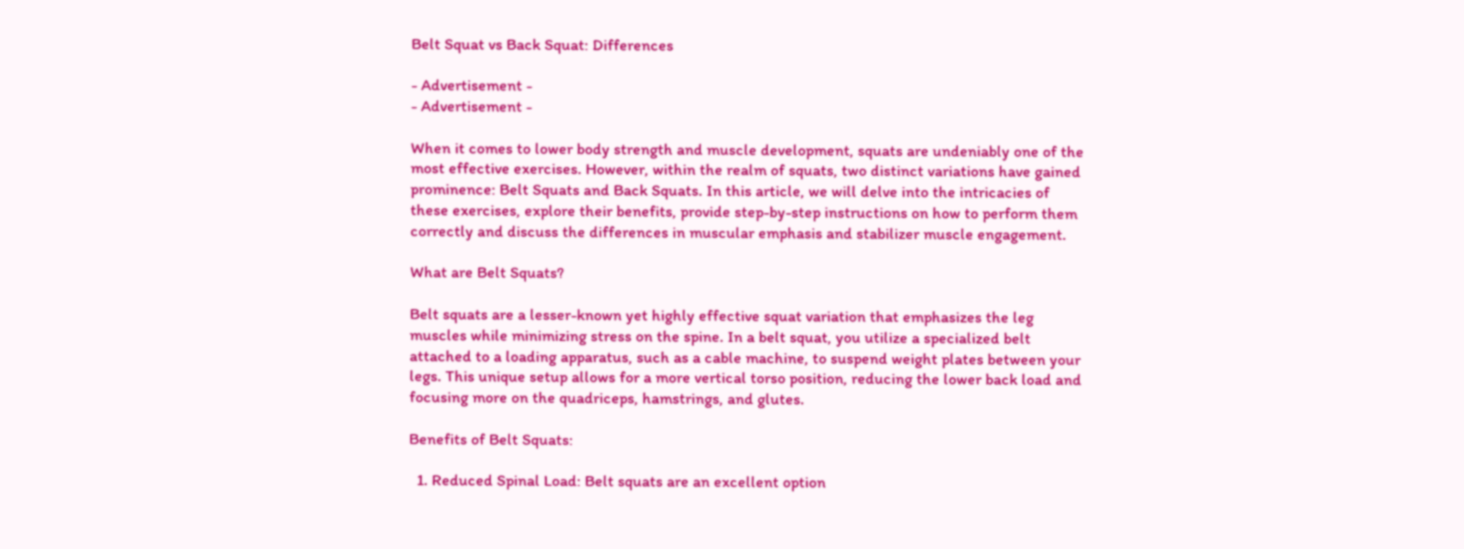Belt Squat vs Back Squat: Differences

- Advertisement -
- Advertisement -

When it comes to lower body strength and muscle development, squats are undeniably one of the most effective exercises. However, within the realm of squats, two distinct variations have gained prominence: Belt Squats and Back Squats. In this article, we will delve into the intricacies of these exercises, explore their benefits, provide step-by-step instructions on how to perform them correctly and discuss the differences in muscular emphasis and stabilizer muscle engagement.

What are Belt Squats?

Belt squats are a lesser-known yet highly effective squat variation that emphasizes the leg muscles while minimizing stress on the spine. In a belt squat, you utilize a specialized belt attached to a loading apparatus, such as a cable machine, to suspend weight plates between your legs. This unique setup allows for a more vertical torso position, reducing the lower back load and focusing more on the quadriceps, hamstrings, and glutes.

Benefits of Belt Squats:

  1. Reduced Spinal Load: Belt squats are an excellent option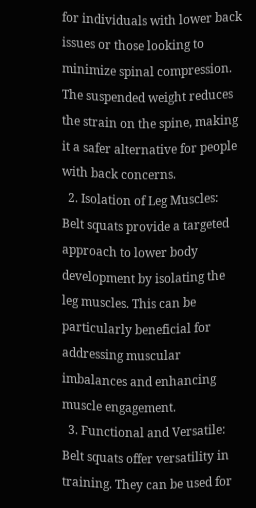for individuals with lower back issues or those looking to minimize spinal compression. The suspended weight reduces the strain on the spine, making it a safer alternative for people with back concerns.
  2. Isolation of Leg Muscles: Belt squats provide a targeted approach to lower body development by isolating the leg muscles. This can be particularly beneficial for addressing muscular imbalances and enhancing muscle engagement.
  3. Functional and Versatile: Belt squats offer versatility in training. They can be used for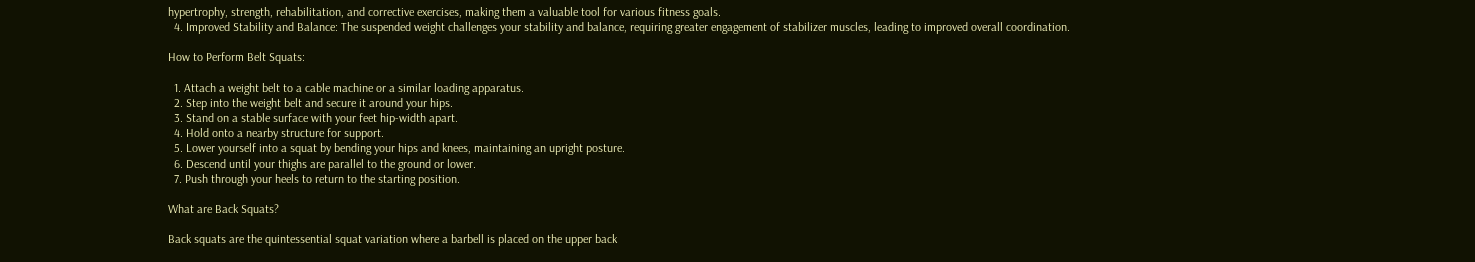hypertrophy, strength, rehabilitation, and corrective exercises, making them a valuable tool for various fitness goals.
  4. Improved Stability and Balance: The suspended weight challenges your stability and balance, requiring greater engagement of stabilizer muscles, leading to improved overall coordination.

How to Perform Belt Squats:

  1. Attach a weight belt to a cable machine or a similar loading apparatus.
  2. Step into the weight belt and secure it around your hips.
  3. Stand on a stable surface with your feet hip-width apart.
  4. Hold onto a nearby structure for support.
  5. Lower yourself into a squat by bending your hips and knees, maintaining an upright posture.
  6. Descend until your thighs are parallel to the ground or lower.
  7. Push through your heels to return to the starting position.

What are Back Squats?

Back squats are the quintessential squat variation where a barbell is placed on the upper back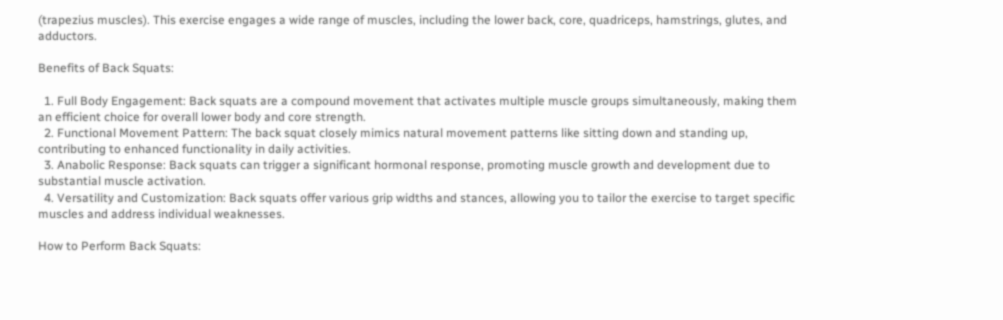(trapezius muscles). This exercise engages a wide range of muscles, including the lower back, core, quadriceps, hamstrings, glutes, and adductors.

Benefits of Back Squats:

  1. Full Body Engagement: Back squats are a compound movement that activates multiple muscle groups simultaneously, making them an efficient choice for overall lower body and core strength.
  2. Functional Movement Pattern: The back squat closely mimics natural movement patterns like sitting down and standing up, contributing to enhanced functionality in daily activities.
  3. Anabolic Response: Back squats can trigger a significant hormonal response, promoting muscle growth and development due to substantial muscle activation.
  4. Versatility and Customization: Back squats offer various grip widths and stances, allowing you to tailor the exercise to target specific muscles and address individual weaknesses.

How to Perform Back Squats: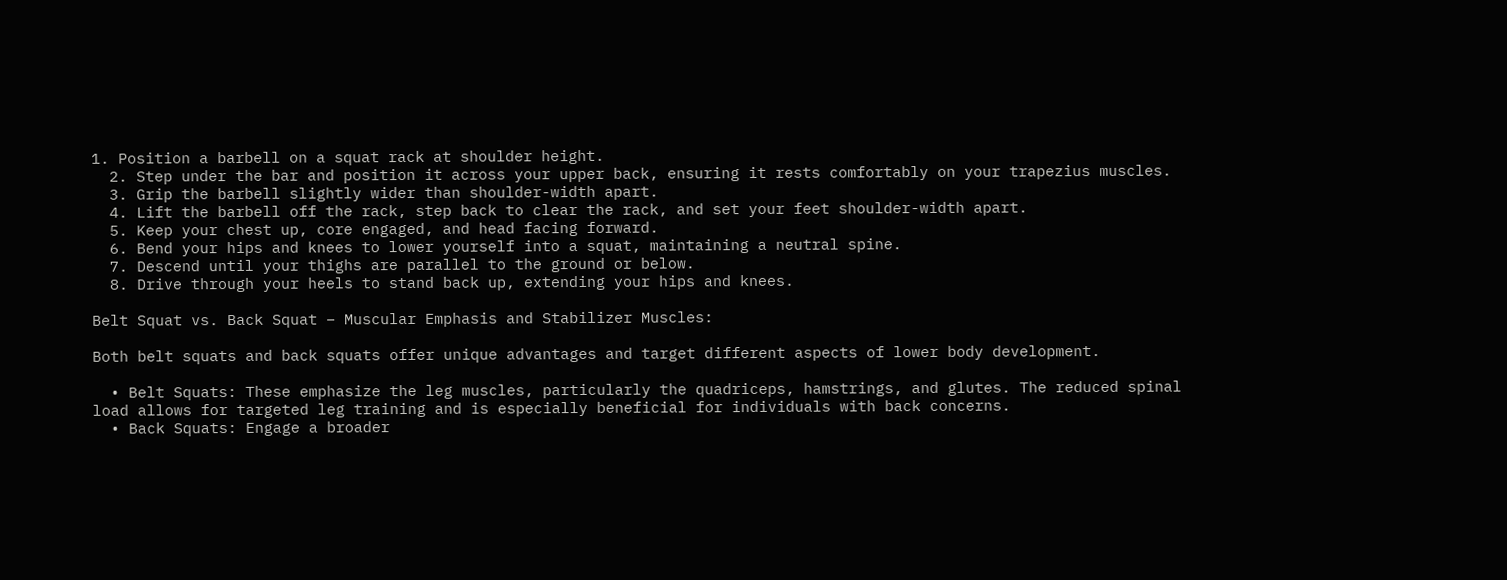1. Position a barbell on a squat rack at shoulder height.
  2. Step under the bar and position it across your upper back, ensuring it rests comfortably on your trapezius muscles.
  3. Grip the barbell slightly wider than shoulder-width apart.
  4. Lift the barbell off the rack, step back to clear the rack, and set your feet shoulder-width apart.
  5. Keep your chest up, core engaged, and head facing forward.
  6. Bend your hips and knees to lower yourself into a squat, maintaining a neutral spine.
  7. Descend until your thighs are parallel to the ground or below.
  8. Drive through your heels to stand back up, extending your hips and knees.

Belt Squat vs. Back Squat – Muscular Emphasis and Stabilizer Muscles:

Both belt squats and back squats offer unique advantages and target different aspects of lower body development.

  • Belt Squats: These emphasize the leg muscles, particularly the quadriceps, hamstrings, and glutes. The reduced spinal load allows for targeted leg training and is especially beneficial for individuals with back concerns.
  • Back Squats: Engage a broader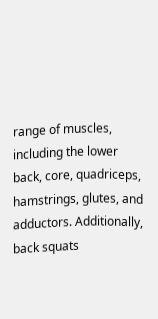range of muscles, including the lower back, core, quadriceps, hamstrings, glutes, and adductors. Additionally, back squats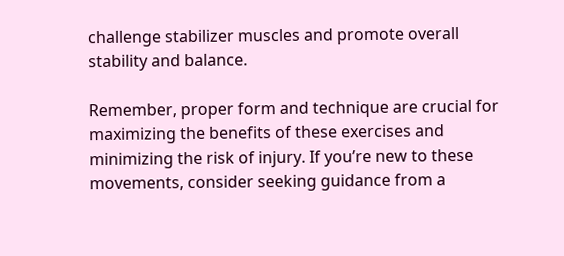challenge stabilizer muscles and promote overall stability and balance.

Remember, proper form and technique are crucial for maximizing the benefits of these exercises and minimizing the risk of injury. If you’re new to these movements, consider seeking guidance from a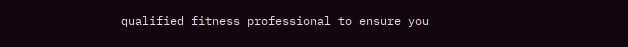qualified fitness professional to ensure you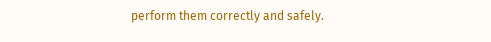perform them correctly and safely.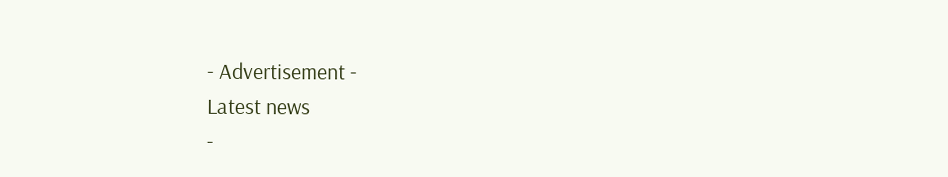- Advertisement -
Latest news
-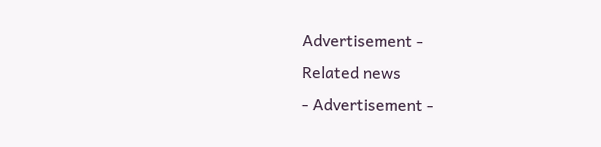Advertisement -
Related news
- Advertisement -